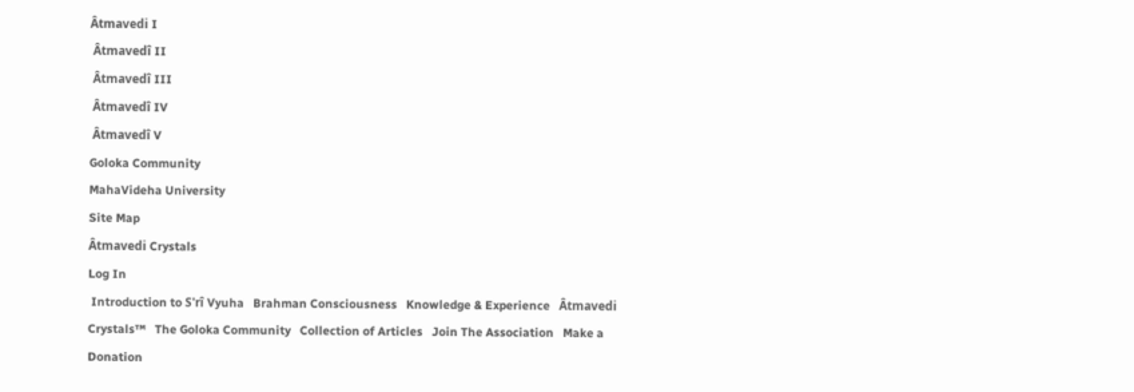Âtmavedi I
 Âtmavedî II
 Âtmavedî III
 Âtmavedî IV
 Âtmavedî V
Goloka Community
MahaVideha University
Site Map
Âtmavedi Crystals
Log In
 Introduction to S'rî Vyuha   Brahman Consciousness   Knowledge & Experience   Âtmavedi Crystals™   The Goloka Community   Collection of Articles   Join The Association   Make a Donation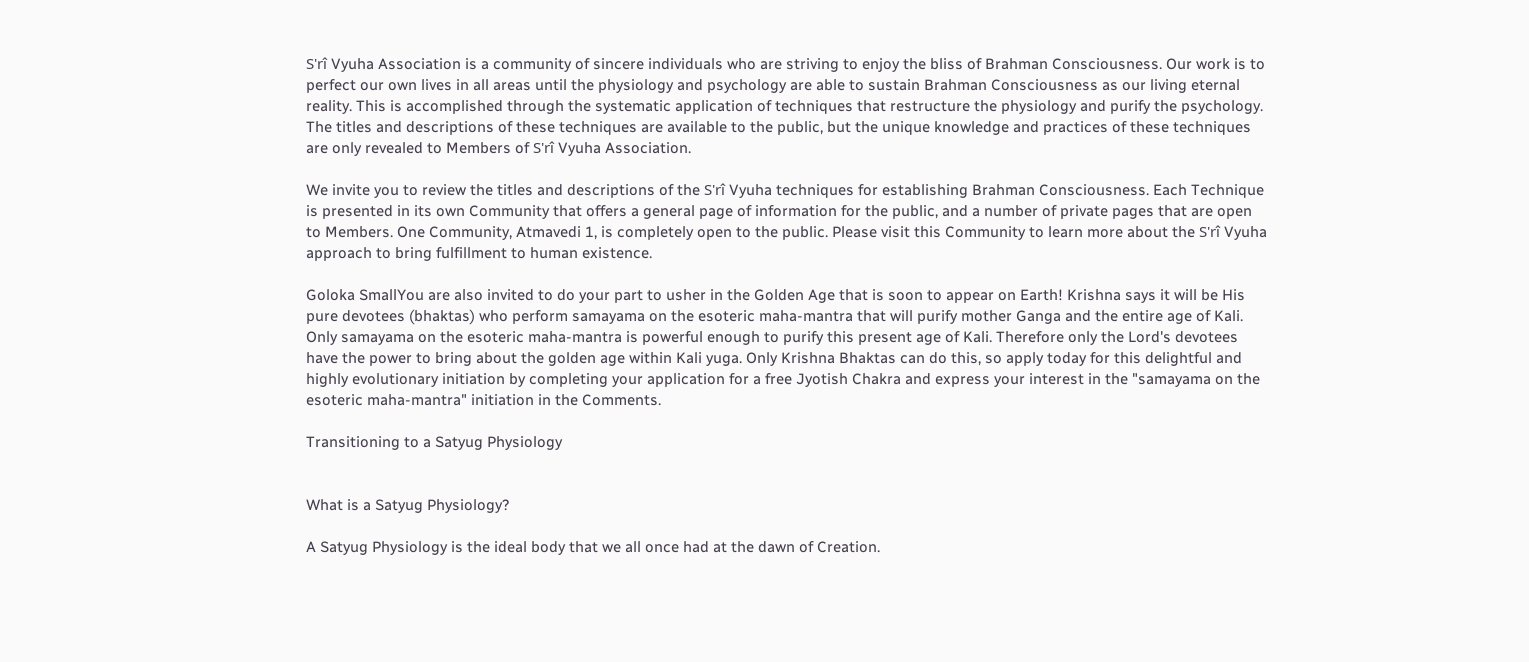S'rî Vyuha Association is a community of sincere individuals who are striving to enjoy the bliss of Brahman Consciousness. Our work is to perfect our own lives in all areas until the physiology and psychology are able to sustain Brahman Consciousness as our living eternal reality. This is accomplished through the systematic application of techniques that restructure the physiology and purify the psychology. The titles and descriptions of these techniques are available to the public, but the unique knowledge and practices of these techniques are only revealed to Members of S'rî Vyuha Association.

We invite you to review the titles and descriptions of the S'rî Vyuha techniques for establishing Brahman Consciousness. Each Technique is presented in its own Community that offers a general page of information for the public, and a number of private pages that are open to Members. One Community, Atmavedi 1, is completely open to the public. Please visit this Community to learn more about the S'rî Vyuha approach to bring fulfillment to human existence.

Goloka SmallYou are also invited to do your part to usher in the Golden Age that is soon to appear on Earth! Krishna says it will be His pure devotees (bhaktas) who perform samayama on the esoteric maha-mantra that will purify mother Ganga and the entire age of Kali. Only samayama on the esoteric maha-mantra is powerful enough to purify this present age of Kali. Therefore only the Lord's devotees have the power to bring about the golden age within Kali yuga. Only Krishna Bhaktas can do this, so apply today for this delightful and highly evolutionary initiation by completing your application for a free Jyotish Chakra and express your interest in the "samayama on the esoteric maha-mantra" initiation in the Comments.

Transitioning to a Satyug Physiology


What is a Satyug Physiology?

A Satyug Physiology is the ideal body that we all once had at the dawn of Creation.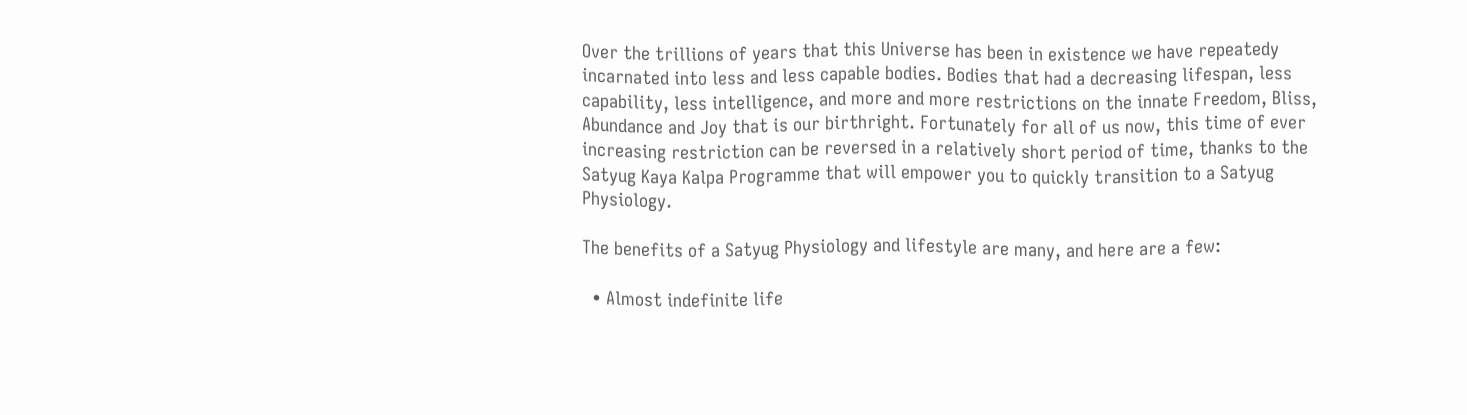Over the trillions of years that this Universe has been in existence we have repeatedy incarnated into less and less capable bodies. Bodies that had a decreasing lifespan, less capability, less intelligence, and more and more restrictions on the innate Freedom, Bliss, Abundance and Joy that is our birthright. Fortunately for all of us now, this time of ever increasing restriction can be reversed in a relatively short period of time, thanks to the Satyug Kaya Kalpa Programme that will empower you to quickly transition to a Satyug Physiology.

The benefits of a Satyug Physiology and lifestyle are many, and here are a few:

  • Almost indefinite life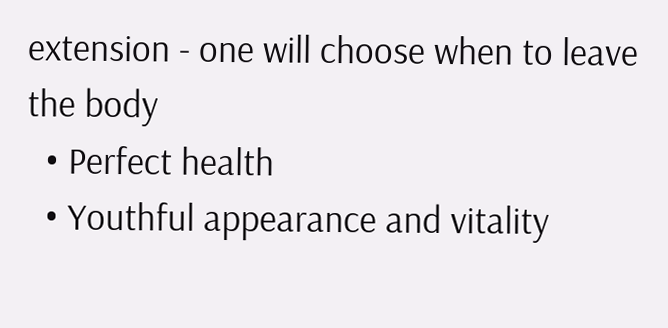extension - one will choose when to leave the body
  • Perfect health
  • Youthful appearance and vitality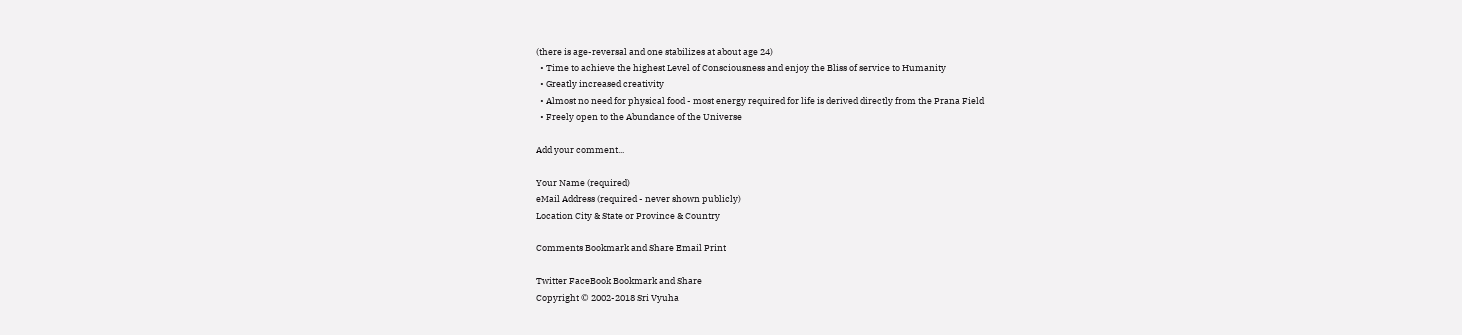(there is age-reversal and one stabilizes at about age 24)
  • Time to achieve the highest Level of Consciousness and enjoy the Bliss of service to Humanity
  • Greatly increased creativity
  • Almost no need for physical food - most energy required for life is derived directly from the Prana Field
  • Freely open to the Abundance of the Universe

Add your comment...

Your Name (required)
eMail Address (required - never shown publicly)
Location City & State or Province & Country

Comments Bookmark and Share Email Print

Twitter FaceBook Bookmark and Share
Copyright © 2002-2018 Sri Vyuha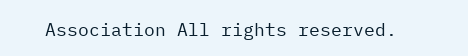Association All rights reserved.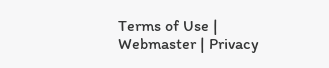Terms of Use | Webmaster | Privacy